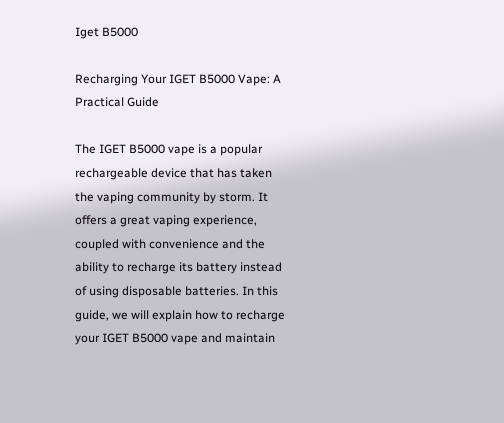Iget B5000

Recharging Your IGET B5000 Vape: A Practical Guide

The IGET B5000 vape is a popular rechargeable device that has taken the vaping community by storm. It offers a great vaping experience, coupled with convenience and the ability to recharge its battery instead of using disposable batteries. In this guide, we will explain how to recharge your IGET B5000 vape and maintain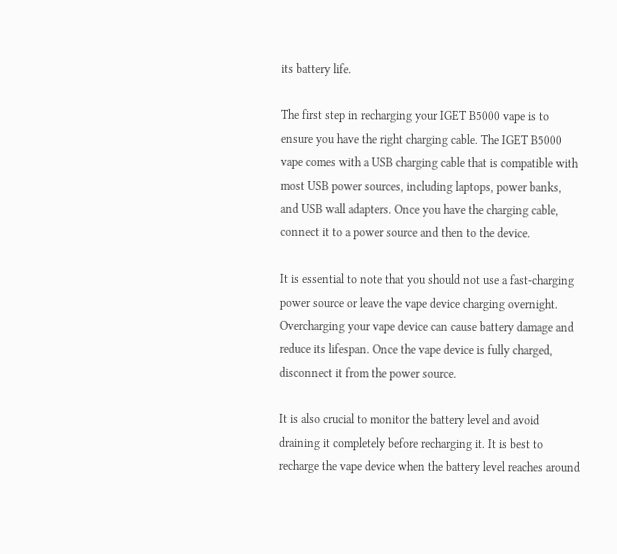its battery life.

The first step in recharging your IGET B5000 vape is to ensure you have the right charging cable. The IGET B5000 vape comes with a USB charging cable that is compatible with most USB power sources, including laptops, power banks, and USB wall adapters. Once you have the charging cable, connect it to a power source and then to the device.

It is essential to note that you should not use a fast-charging power source or leave the vape device charging overnight. Overcharging your vape device can cause battery damage and reduce its lifespan. Once the vape device is fully charged, disconnect it from the power source.

It is also crucial to monitor the battery level and avoid draining it completely before recharging it. It is best to recharge the vape device when the battery level reaches around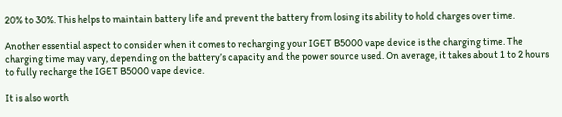20% to 30%. This helps to maintain battery life and prevent the battery from losing its ability to hold charges over time.

Another essential aspect to consider when it comes to recharging your IGET B5000 vape device is the charging time. The charging time may vary, depending on the battery’s capacity and the power source used. On average, it takes about 1 to 2 hours to fully recharge the IGET B5000 vape device.

It is also worth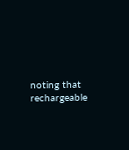noting that rechargeable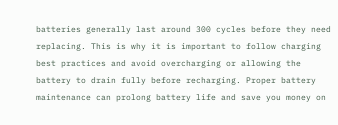batteries generally last around 300 cycles before they need replacing. This is why it is important to follow charging best practices and avoid overcharging or allowing the battery to drain fully before recharging. Proper battery maintenance can prolong battery life and save you money on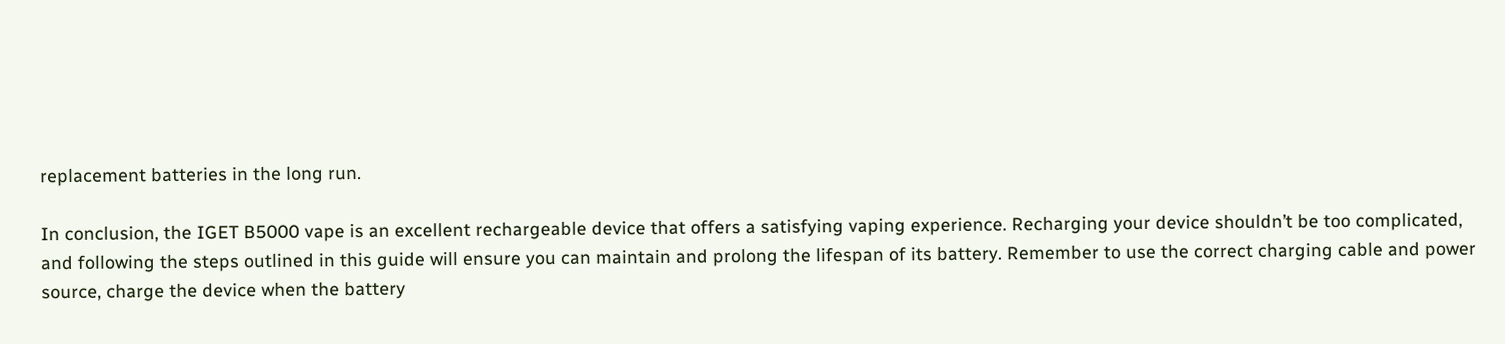replacement batteries in the long run.

In conclusion, the IGET B5000 vape is an excellent rechargeable device that offers a satisfying vaping experience. Recharging your device shouldn’t be too complicated, and following the steps outlined in this guide will ensure you can maintain and prolong the lifespan of its battery. Remember to use the correct charging cable and power source, charge the device when the battery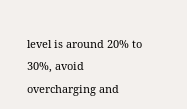level is around 20% to 30%, avoid overcharging and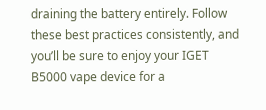draining the battery entirely. Follow these best practices consistently, and you’ll be sure to enjoy your IGET B5000 vape device for a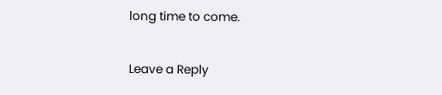long time to come.

Leave a Reply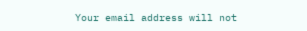Your email address will not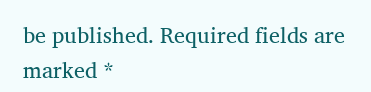be published. Required fields are marked *